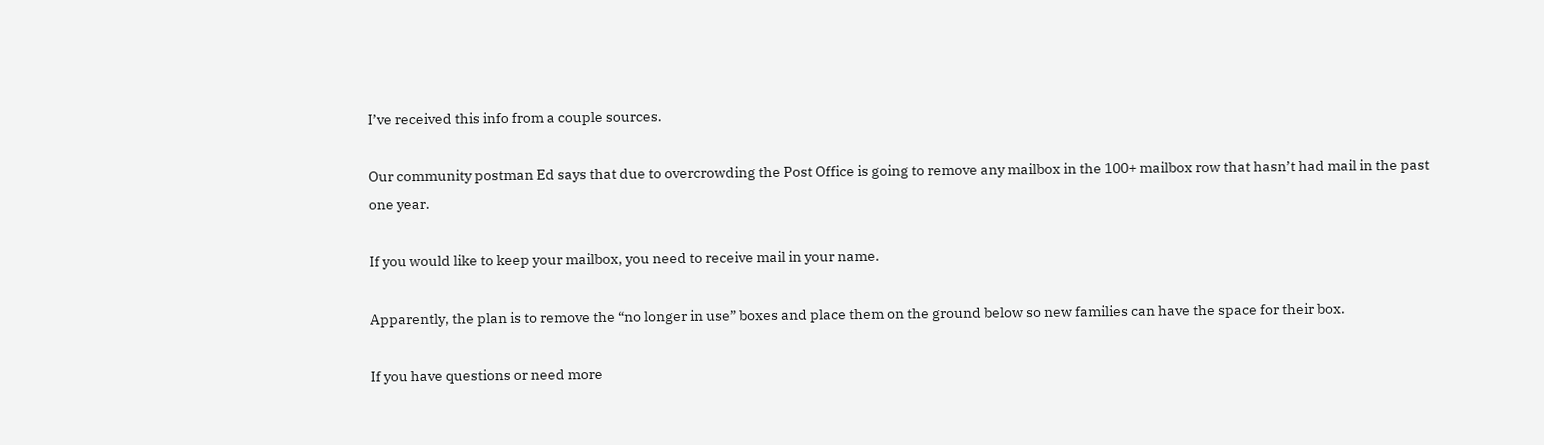I’ve received this info from a couple sources.

Our community postman Ed says that due to overcrowding the Post Office is going to remove any mailbox in the 100+ mailbox row that hasn’t had mail in the past one year.

If you would like to keep your mailbox, you need to receive mail in your name.

Apparently, the plan is to remove the “no longer in use” boxes and place them on the ground below so new families can have the space for their box.

If you have questions or need more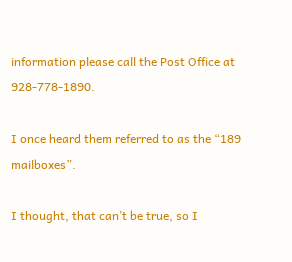information please call the Post Office at 928-778-1890.

I once heard them referred to as the “189 mailboxes”.

I thought, that can’t be true, so I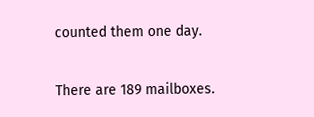counted them one day.

There are 189 mailboxes.